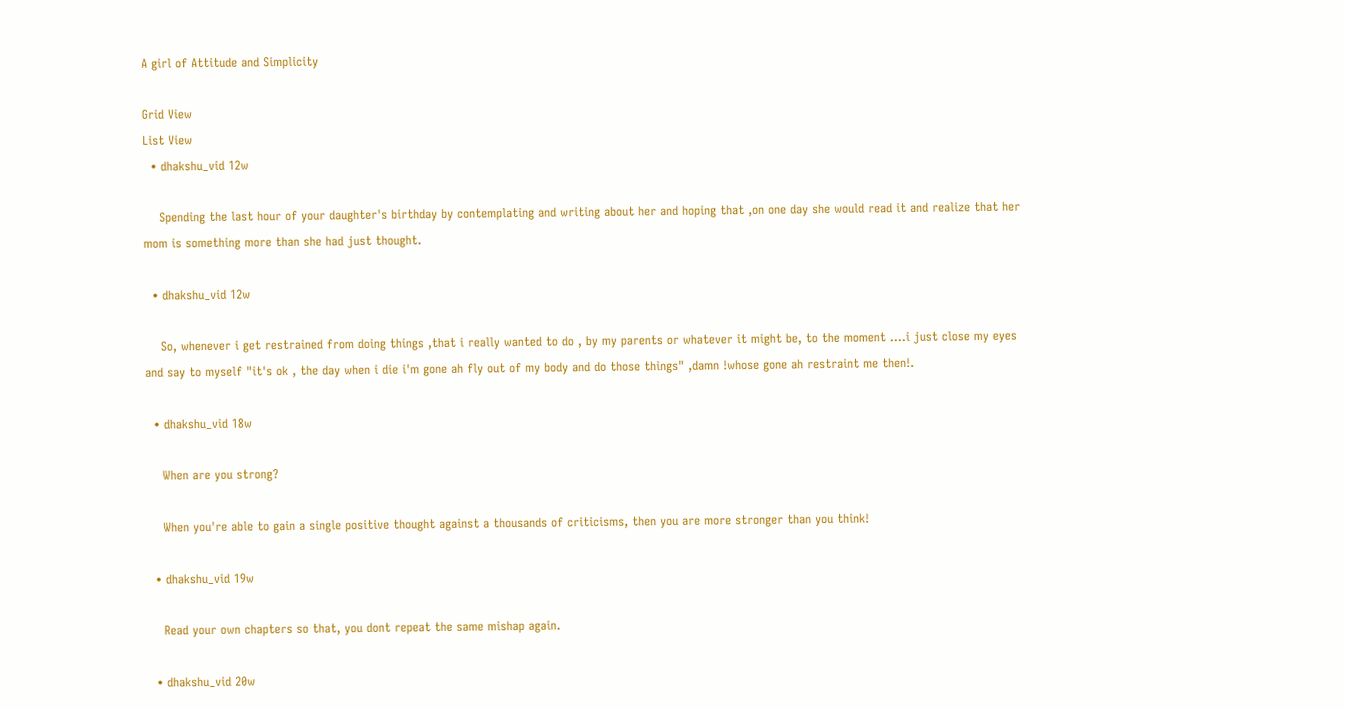A girl of Attitude and Simplicity

Grid View
List View
  • dhakshu_vid 12w

    Spending the last hour of your daughter's birthday by contemplating and writing about her and hoping that ,on one day she would read it and realize that her mom is something more than she had just thought.

  • dhakshu_vid 12w

    So, whenever i get restrained from doing things ,that i really wanted to do , by my parents or whatever it might be, to the moment ....i just close my eyes and say to myself "it's ok , the day when i die i'm gone ah fly out of my body and do those things" ,damn !whose gone ah restraint me then!.

  • dhakshu_vid 18w

    When are you strong?

    When you're able to gain a single positive thought against a thousands of criticisms, then you are more stronger than you think!

  • dhakshu_vid 19w

    Read your own chapters so that, you dont repeat the same mishap again.

  • dhakshu_vid 20w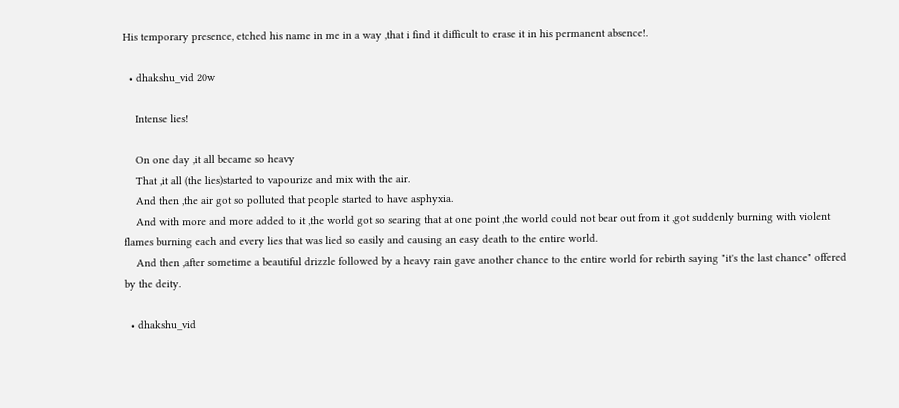His temporary presence, etched his name in me in a way ,that i find it difficult to erase it in his permanent absence!.

  • dhakshu_vid 20w

    Intense lies!

    On one day ,it all became so heavy
    That ,it all (the lies)started to vapourize and mix with the air.
    And then ,the air got so polluted that people started to have asphyxia.
    And with more and more added to it ,the world got so searing that at one point ,the world could not bear out from it ,got suddenly burning with violent flames burning each and every lies that was lied so easily and causing an easy death to the entire world.
    And then ,after sometime a beautiful drizzle followed by a heavy rain gave another chance to the entire world for rebirth saying "it's the last chance" offered by the deity.

  • dhakshu_vid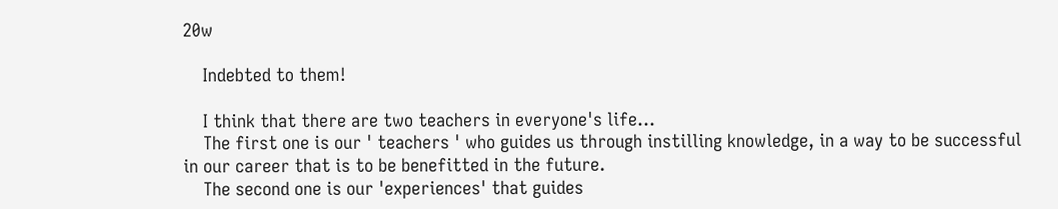20w

    Indebted to them!

    I think that there are two teachers in everyone's life...
    The first one is our ' teachers ' who guides us through instilling knowledge, in a way to be successful in our career that is to be benefitted in the future.
    The second one is our 'experiences' that guides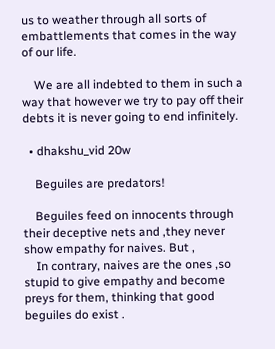us to weather through all sorts of embattlements that comes in the way of our life.

    We are all indebted to them in such a way that however we try to pay off their debts it is never going to end infinitely.

  • dhakshu_vid 20w

    Beguiles are predators!

    Beguiles feed on innocents through their deceptive nets and ,they never show empathy for naives. But ,
    In contrary, naives are the ones ,so stupid to give empathy and become preys for them, thinking that good beguiles do exist .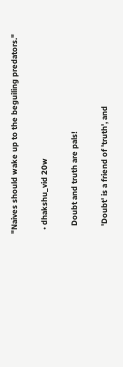"Naives should wake up to the beguiling predators."

  • dhakshu_vid 20w

    Doubt and truth are pals!

    'Doubt' is a friend of 'truth', and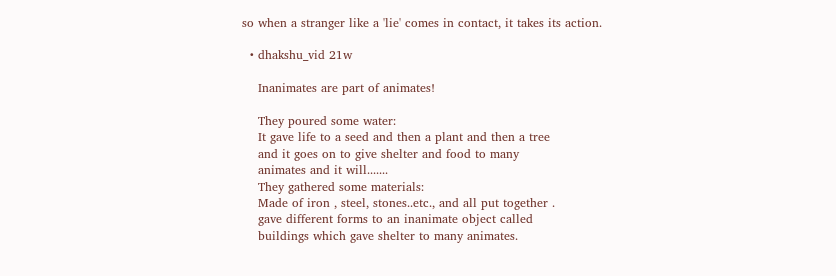so when a stranger like a 'lie' comes in contact, it takes its action.

  • dhakshu_vid 21w

    Inanimates are part of animates!

    They poured some water:
    It gave life to a seed and then a plant and then a tree
    and it goes on to give shelter and food to many
    animates and it will.......
    They gathered some materials:
    Made of iron , steel, stones..etc., and all put together .
    gave different forms to an inanimate object called
    buildings which gave shelter to many animates.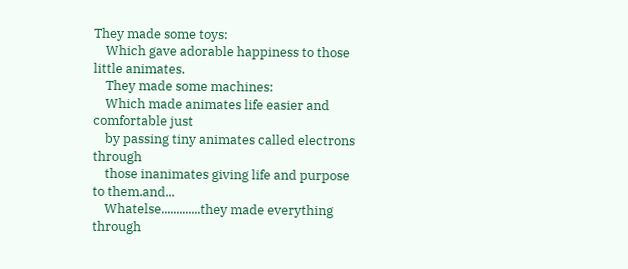They made some toys:
    Which gave adorable happiness to those little animates.
    They made some machines:
    Which made animates life easier and comfortable just
    by passing tiny animates called electrons through
    those inanimates giving life and purpose to them.and...
    Whatelse.............they made everything through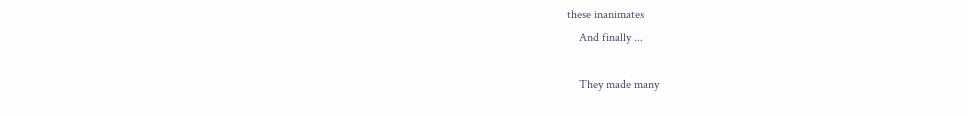these inanimates
    And finally ...

    They made many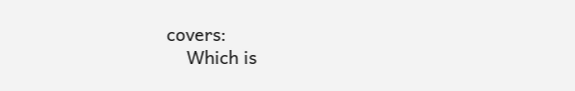covers:
    Which is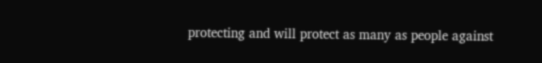protecting and will protect as many as people against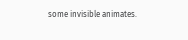some invisible animates.